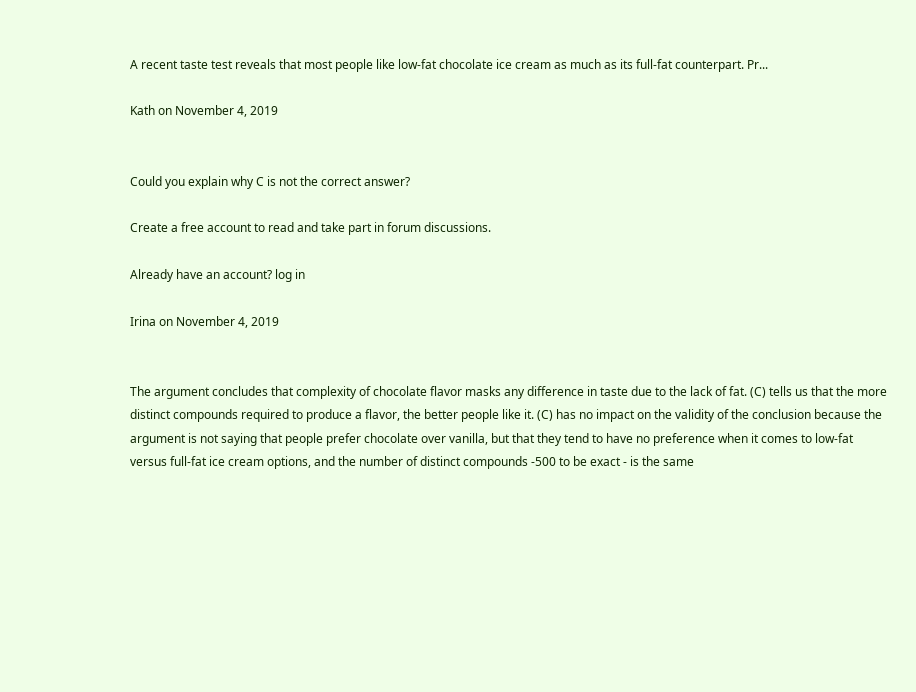A recent taste test reveals that most people like low-fat chocolate ice cream as much as its full-fat counterpart. Pr...

Kath on November 4, 2019


Could you explain why C is not the correct answer?

Create a free account to read and take part in forum discussions.

Already have an account? log in

Irina on November 4, 2019


The argument concludes that complexity of chocolate flavor masks any difference in taste due to the lack of fat. (C) tells us that the more distinct compounds required to produce a flavor, the better people like it. (C) has no impact on the validity of the conclusion because the argument is not saying that people prefer chocolate over vanilla, but that they tend to have no preference when it comes to low-fat versus full-fat ice cream options, and the number of distinct compounds -500 to be exact - is the same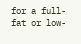for a full-fat or low-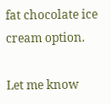fat chocolate ice cream option.

Let me know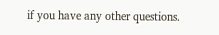if you have any other questions.